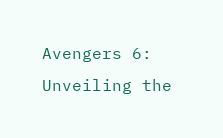Avengers 6: Unveiling the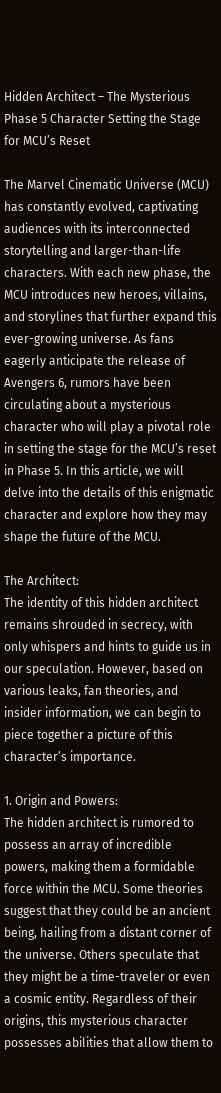Hidden Architect – The Mysterious Phase 5 Character Setting the Stage for MCU’s Reset

The Marvel Cinematic Universe (MCU) has constantly evolved, captivating audiences with its interconnected storytelling and larger-than-life characters. With each new phase, the MCU introduces new heroes, villains, and storylines that further expand this ever-growing universe. As fans eagerly anticipate the release of Avengers 6, rumors have been circulating about a mysterious character who will play a pivotal role in setting the stage for the MCU’s reset in Phase 5. In this article, we will delve into the details of this enigmatic character and explore how they may shape the future of the MCU.

The Architect:
The identity of this hidden architect remains shrouded in secrecy, with only whispers and hints to guide us in our speculation. However, based on various leaks, fan theories, and insider information, we can begin to piece together a picture of this character’s importance.

1. Origin and Powers:
The hidden architect is rumored to possess an array of incredible powers, making them a formidable force within the MCU. Some theories suggest that they could be an ancient being, hailing from a distant corner of the universe. Others speculate that they might be a time-traveler or even a cosmic entity. Regardless of their origins, this mysterious character possesses abilities that allow them to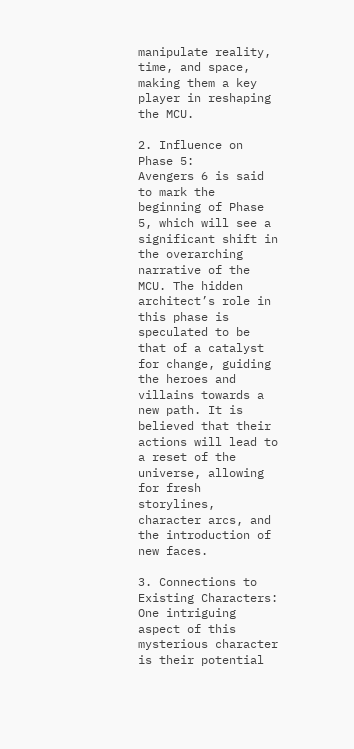manipulate reality, time, and space, making them a key player in reshaping the MCU.

2. Influence on Phase 5:
Avengers 6 is said to mark the beginning of Phase 5, which will see a significant shift in the overarching narrative of the MCU. The hidden architect’s role in this phase is speculated to be that of a catalyst for change, guiding the heroes and villains towards a new path. It is believed that their actions will lead to a reset of the universe, allowing for fresh storylines, character arcs, and the introduction of new faces.

3. Connections to Existing Characters:
One intriguing aspect of this mysterious character is their potential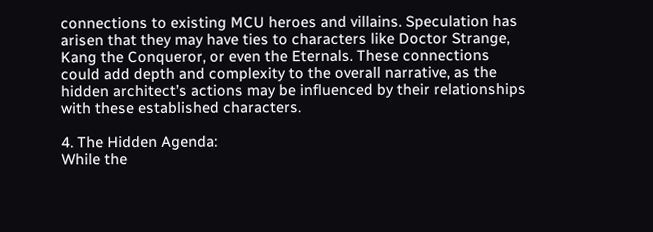connections to existing MCU heroes and villains. Speculation has arisen that they may have ties to characters like Doctor Strange, Kang the Conqueror, or even the Eternals. These connections could add depth and complexity to the overall narrative, as the hidden architect’s actions may be influenced by their relationships with these established characters.

4. The Hidden Agenda:
While the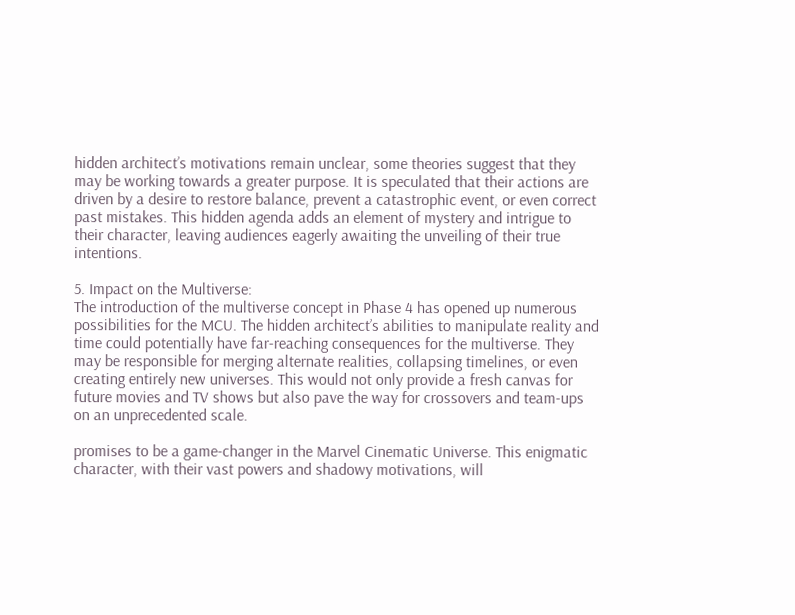hidden architect’s motivations remain unclear, some theories suggest that they may be working towards a greater purpose. It is speculated that their actions are driven by a desire to restore balance, prevent a catastrophic event, or even correct past mistakes. This hidden agenda adds an element of mystery and intrigue to their character, leaving audiences eagerly awaiting the unveiling of their true intentions.

5. Impact on the Multiverse:
The introduction of the multiverse concept in Phase 4 has opened up numerous possibilities for the MCU. The hidden architect’s abilities to manipulate reality and time could potentially have far-reaching consequences for the multiverse. They may be responsible for merging alternate realities, collapsing timelines, or even creating entirely new universes. This would not only provide a fresh canvas for future movies and TV shows but also pave the way for crossovers and team-ups on an unprecedented scale.

promises to be a game-changer in the Marvel Cinematic Universe. This enigmatic character, with their vast powers and shadowy motivations, will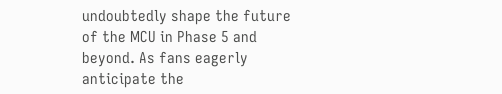undoubtedly shape the future of the MCU in Phase 5 and beyond. As fans eagerly anticipate the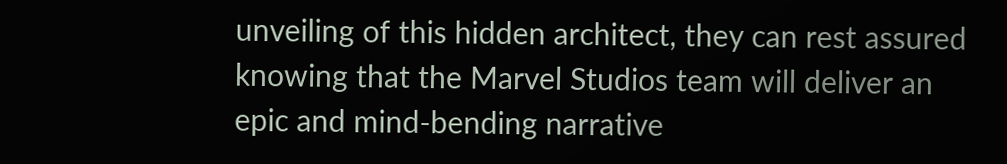unveiling of this hidden architect, they can rest assured knowing that the Marvel Studios team will deliver an epic and mind-bending narrative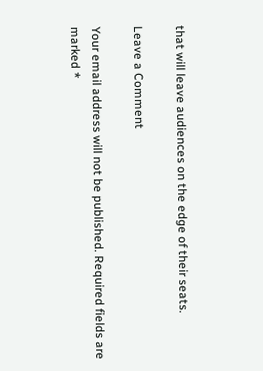that will leave audiences on the edge of their seats.

Leave a Comment

Your email address will not be published. Required fields are marked *